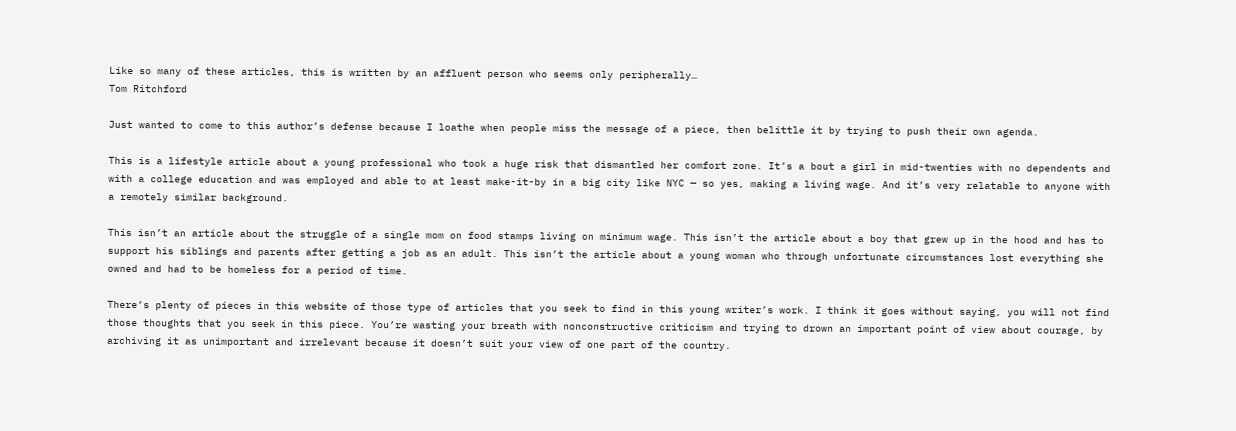Like so many of these articles, this is written by an affluent person who seems only peripherally…
Tom Ritchford

Just wanted to come to this author’s defense because I loathe when people miss the message of a piece, then belittle it by trying to push their own agenda.

This is a lifestyle article about a young professional who took a huge risk that dismantled her comfort zone. It’s a bout a girl in mid-twenties with no dependents and with a college education and was employed and able to at least make-it-by in a big city like NYC — so yes, making a living wage. And it’s very relatable to anyone with a remotely similar background.

This isn’t an article about the struggle of a single mom on food stamps living on minimum wage. This isn’t the article about a boy that grew up in the hood and has to support his siblings and parents after getting a job as an adult. This isn’t the article about a young woman who through unfortunate circumstances lost everything she owned and had to be homeless for a period of time.

There’s plenty of pieces in this website of those type of articles that you seek to find in this young writer’s work. I think it goes without saying, you will not find those thoughts that you seek in this piece. You’re wasting your breath with nonconstructive criticism and trying to drown an important point of view about courage, by archiving it as unimportant and irrelevant because it doesn’t suit your view of one part of the country.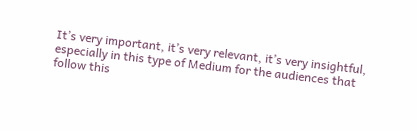It’s very important, it’s very relevant, it’s very insightful, especially in this type of Medium for the audiences that follow this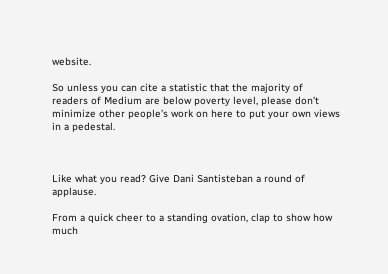website.

So unless you can cite a statistic that the majority of readers of Medium are below poverty level, please don’t minimize other people’s work on here to put your own views in a pedestal.



Like what you read? Give Dani Santisteban a round of applause.

From a quick cheer to a standing ovation, clap to show how much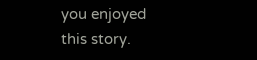you enjoyed this story.